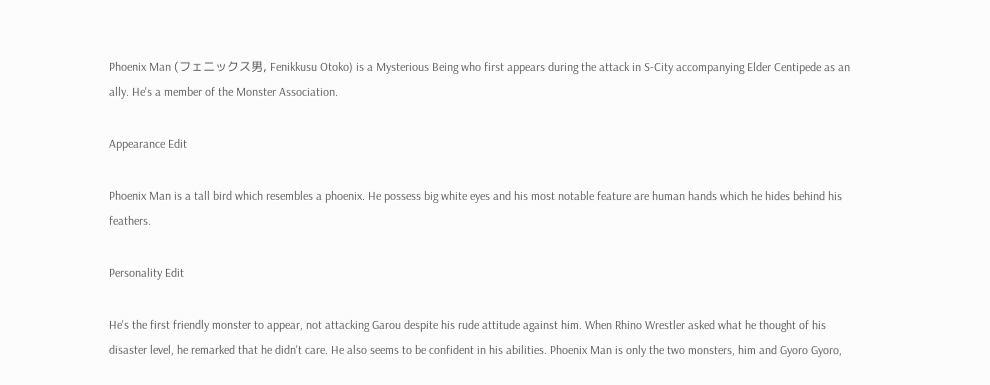Phoenix Man (フェニックス男, Fenikkusu Otoko) is a Mysterious Being who first appears during the attack in S-City accompanying Elder Centipede as an ally. He's a member of the Monster Association.

Appearance Edit

Phoenix Man is a tall bird which resembles a phoenix. He possess big white eyes and his most notable feature are human hands which he hides behind his feathers.

Personality Edit

He's the first friendly monster to appear, not attacking Garou despite his rude attitude against him. When Rhino Wrestler asked what he thought of his disaster level, he remarked that he didn't care. He also seems to be confident in his abilities. Phoenix Man is only the two monsters, him and Gyoro Gyoro,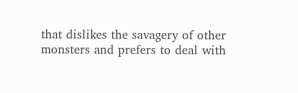that dislikes the savagery of other monsters and prefers to deal with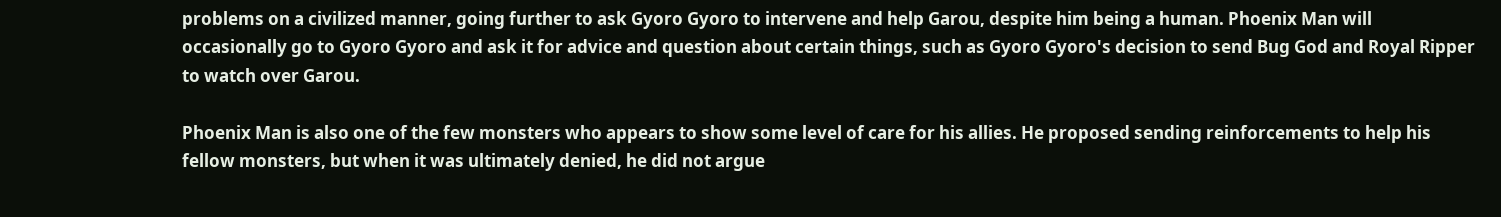problems on a civilized manner, going further to ask Gyoro Gyoro to intervene and help Garou, despite him being a human. Phoenix Man will occasionally go to Gyoro Gyoro and ask it for advice and question about certain things, such as Gyoro Gyoro's decision to send Bug God and Royal Ripper to watch over Garou.

Phoenix Man is also one of the few monsters who appears to show some level of care for his allies. He proposed sending reinforcements to help his fellow monsters, but when it was ultimately denied, he did not argue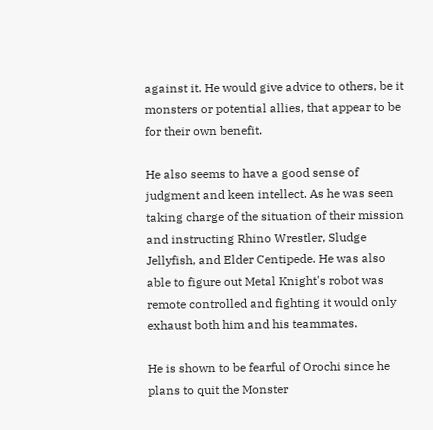against it. He would give advice to others, be it monsters or potential allies, that appear to be for their own benefit.

He also seems to have a good sense of judgment and keen intellect. As he was seen taking charge of the situation of their mission and instructing Rhino Wrestler, Sludge Jellyfish, and Elder Centipede. He was also able to figure out Metal Knight's robot was remote controlled and fighting it would only exhaust both him and his teammates.

He is shown to be fearful of Orochi since he plans to quit the Monster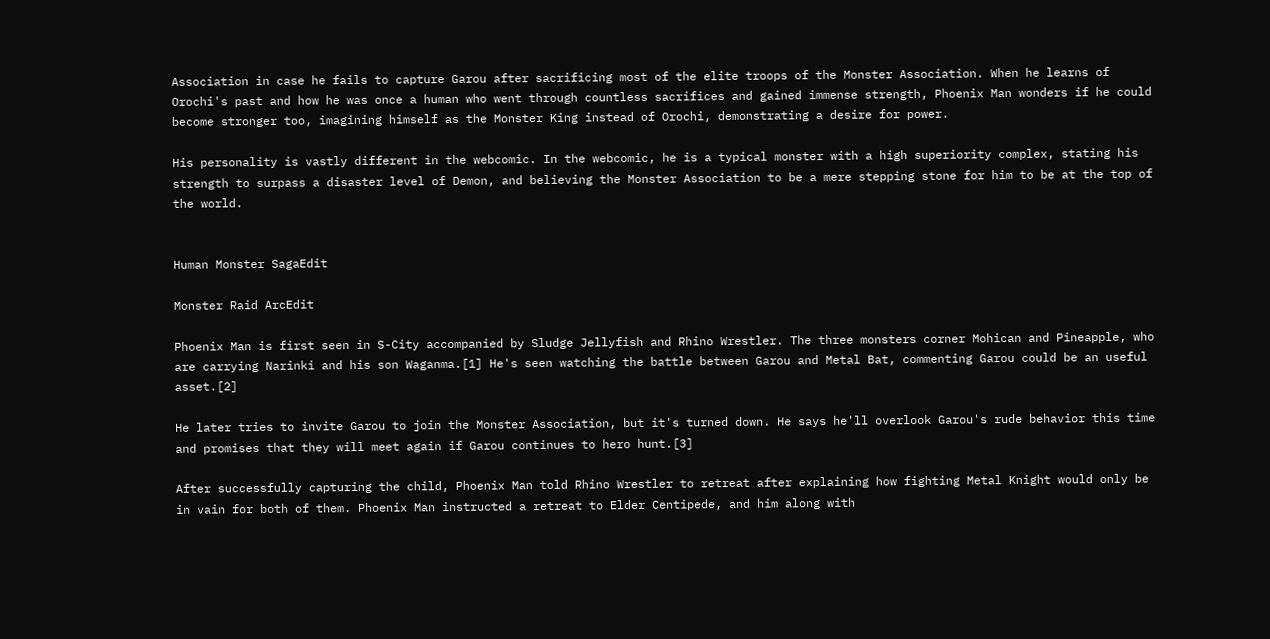Association in case he fails to capture Garou after sacrificing most of the elite troops of the Monster Association. When he learns of Orochi's past and how he was once a human who went through countless sacrifices and gained immense strength, Phoenix Man wonders if he could become stronger too, imagining himself as the Monster King instead of Orochi, demonstrating a desire for power.

His personality is vastly different in the webcomic. In the webcomic, he is a typical monster with a high superiority complex, stating his strength to surpass a disaster level of Demon, and believing the Monster Association to be a mere stepping stone for him to be at the top of the world.


Human Monster SagaEdit

Monster Raid ArcEdit

Phoenix Man is first seen in S-City accompanied by Sludge Jellyfish and Rhino Wrestler. The three monsters corner Mohican and Pineapple, who are carrying Narinki and his son Waganma.[1] He's seen watching the battle between Garou and Metal Bat, commenting Garou could be an useful asset.[2]

He later tries to invite Garou to join the Monster Association, but it's turned down. He says he'll overlook Garou's rude behavior this time and promises that they will meet again if Garou continues to hero hunt.[3]

After successfully capturing the child, Phoenix Man told Rhino Wrestler to retreat after explaining how fighting Metal Knight would only be in vain for both of them. Phoenix Man instructed a retreat to Elder Centipede, and him along with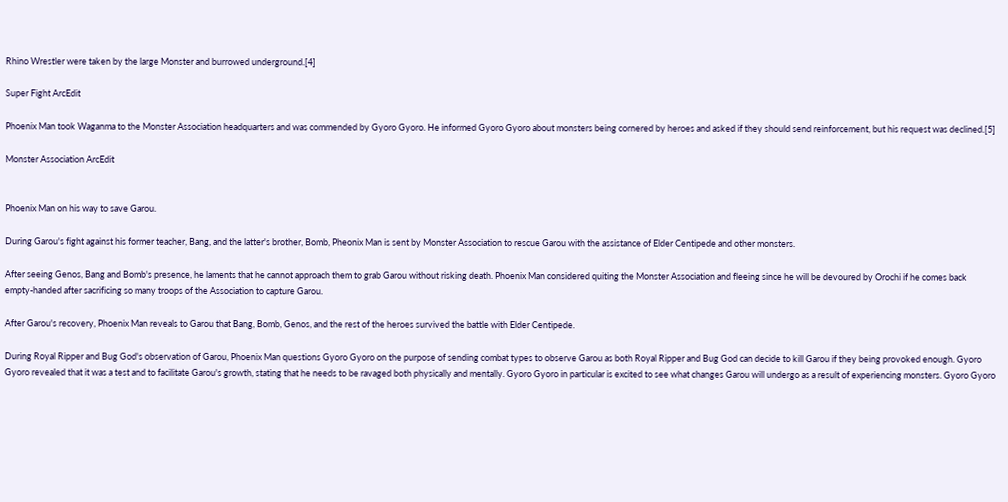Rhino Wrestler were taken by the large Monster and burrowed underground.[4]

Super Fight ArcEdit

Phoenix Man took Waganma to the Monster Association headquarters and was commended by Gyoro Gyoro. He informed Gyoro Gyoro about monsters being cornered by heroes and asked if they should send reinforcement, but his request was declined.[5]

Monster Association ArcEdit


Phoenix Man on his way to save Garou.

During Garou's fight against his former teacher, Bang, and the latter's brother, Bomb, Pheonix Man is sent by Monster Association to rescue Garou with the assistance of Elder Centipede and other monsters.

After seeing Genos, Bang and Bomb's presence, he laments that he cannot approach them to grab Garou without risking death. Phoenix Man considered quiting the Monster Association and fleeing since he will be devoured by Orochi if he comes back empty-handed after sacrificing so many troops of the Association to capture Garou.

After Garou's recovery, Phoenix Man reveals to Garou that Bang, Bomb, Genos, and the rest of the heroes survived the battle with Elder Centipede.

During Royal Ripper and Bug God's observation of Garou, Phoenix Man questions Gyoro Gyoro on the purpose of sending combat types to observe Garou as both Royal Ripper and Bug God can decide to kill Garou if they being provoked enough. Gyoro Gyoro revealed that it was a test and to facilitate Garou's growth, stating that he needs to be ravaged both physically and mentally. Gyoro Gyoro in particular is excited to see what changes Garou will undergo as a result of experiencing monsters. Gyoro Gyoro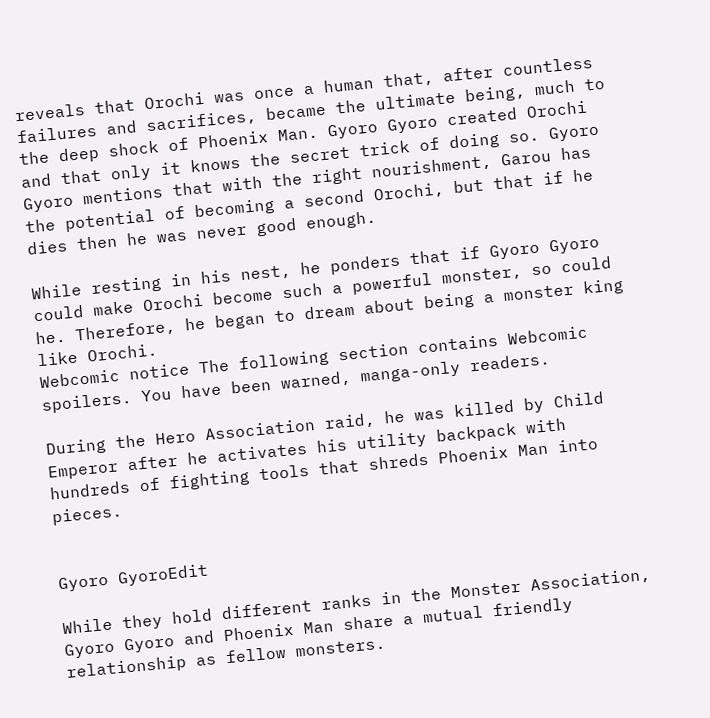reveals that Orochi was once a human that, after countless failures and sacrifices, became the ultimate being, much to the deep shock of Phoenix Man. Gyoro Gyoro created Orochi and that only it knows the secret trick of doing so. Gyoro Gyoro mentions that with the right nourishment, Garou has the potential of becoming a second Orochi, but that if he dies then he was never good enough.

While resting in his nest, he ponders that if Gyoro Gyoro could make Orochi become such a powerful monster, so could he. Therefore, he began to dream about being a monster king like Orochi.
Webcomic notice The following section contains Webcomic spoilers. You have been warned, manga-only readers.

During the Hero Association raid, he was killed by Child Emperor after he activates his utility backpack with hundreds of fighting tools that shreds Phoenix Man into pieces.


Gyoro GyoroEdit

While they hold different ranks in the Monster Association, Gyoro Gyoro and Phoenix Man share a mutual friendly relationship as fellow monsters.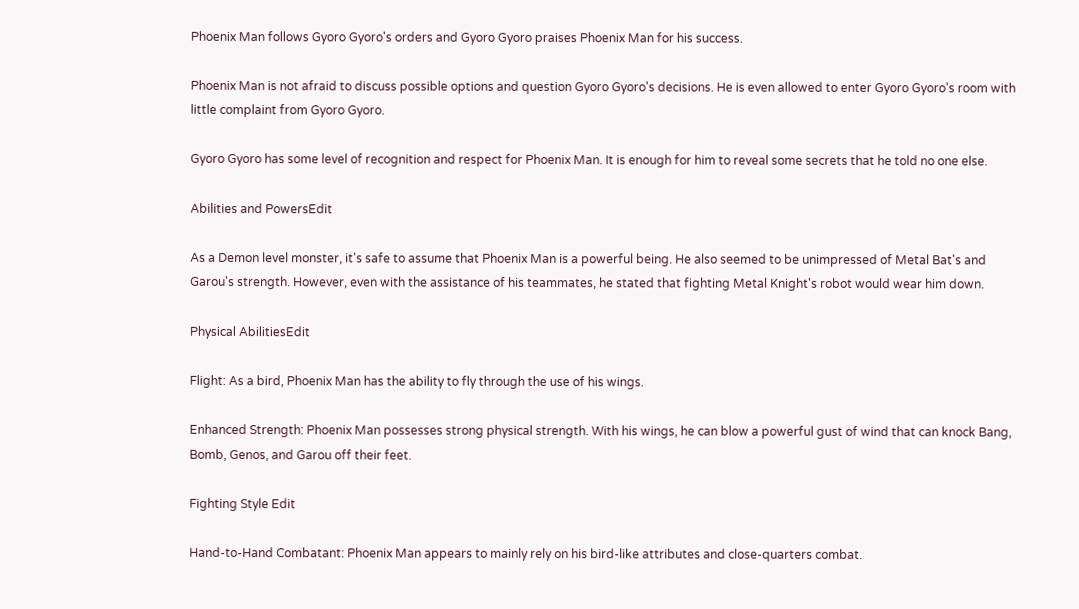Phoenix Man follows Gyoro Gyoro's orders and Gyoro Gyoro praises Phoenix Man for his success.

Phoenix Man is not afraid to discuss possible options and question Gyoro Gyoro's decisions. He is even allowed to enter Gyoro Gyoro's room with little complaint from Gyoro Gyoro.

Gyoro Gyoro has some level of recognition and respect for Phoenix Man. It is enough for him to reveal some secrets that he told no one else.

Abilities and PowersEdit

As a Demon level monster, it's safe to assume that Phoenix Man is a powerful being. He also seemed to be unimpressed of Metal Bat's and Garou's strength. However, even with the assistance of his teammates, he stated that fighting Metal Knight's robot would wear him down.

Physical AbilitiesEdit

Flight: As a bird, Phoenix Man has the ability to fly through the use of his wings.

Enhanced Strength: Phoenix Man possesses strong physical strength. With his wings, he can blow a powerful gust of wind that can knock Bang, Bomb, Genos, and Garou off their feet.

Fighting Style Edit

Hand-to-Hand Combatant: Phoenix Man appears to mainly rely on his bird-like attributes and close-quarters combat.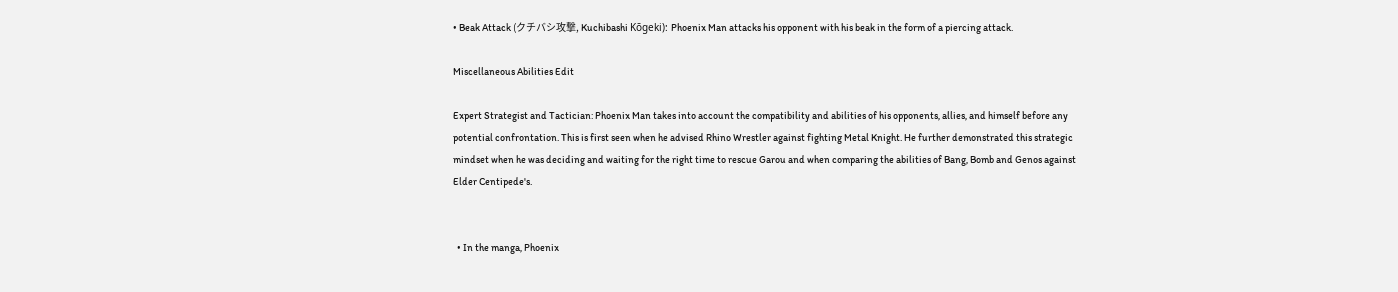• Beak Attack (クチバシ攻撃, Kuchibashi Kōgeki): Phoenix Man attacks his opponent with his beak in the form of a piercing attack.

Miscellaneous Abilities Edit

Expert Strategist and Tactician: Phoenix Man takes into account the compatibility and abilities of his opponents, allies, and himself before any potential confrontation. This is first seen when he advised Rhino Wrestler against fighting Metal Knight. He further demonstrated this strategic mindset when he was deciding and waiting for the right time to rescue Garou and when comparing the abilities of Bang, Bomb and Genos against Elder Centipede's.


  • In the manga, Phoenix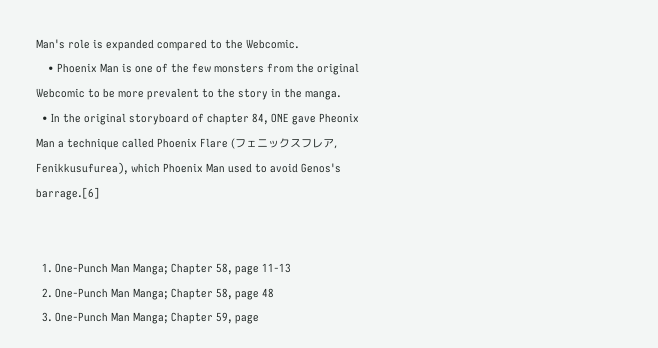Man's role is expanded compared to the Webcomic.
    • Phoenix Man is one of the few monsters from the original Webcomic to be more prevalent to the story in the manga.
  • In the original storyboard of chapter 84, ONE gave Pheonix Man a technique called Phoenix Flare (フェニックスフレア, Fenikkusufurea), which Phoenix Man used to avoid Genos's barrage.[6]


  1. One-Punch Man Manga; Chapter 58, page 11-13
  2. One-Punch Man Manga; Chapter 58, page 48
  3. One-Punch Man Manga; Chapter 59, page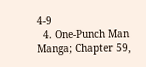4-9
  4. One-Punch Man Manga; Chapter 59,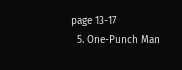page 13-17
  5. One-Punch Man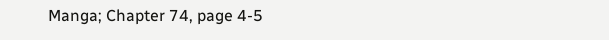Manga; Chapter 74, page 4-5